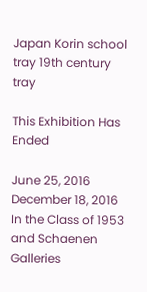Japan Korin school tray 19th century tray

This Exhibition Has Ended

June 25, 2016
December 18, 2016
In the Class of 1953 and Schaenen Galleries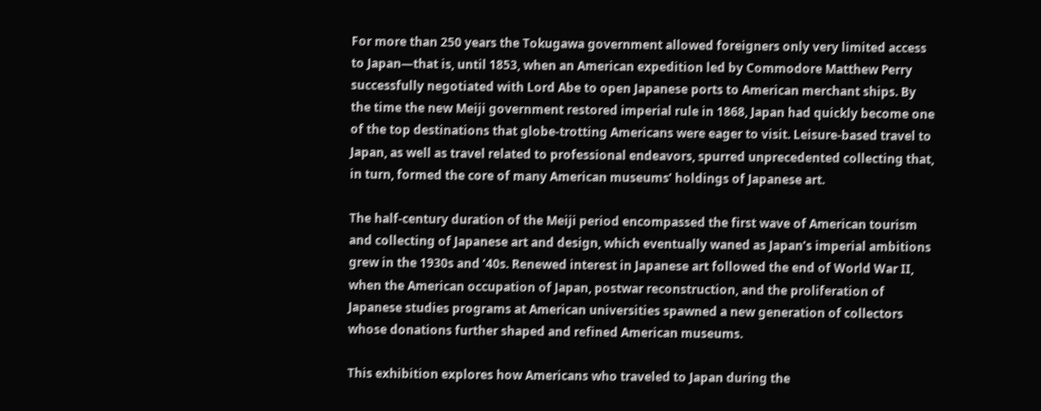For more than 250 years the Tokugawa government allowed foreigners only very limited access to Japan—that is, until 1853, when an American expedition led by Commodore Matthew Perry successfully negotiated with Lord Abe to open Japanese ports to American merchant ships. By the time the new Meiji government restored imperial rule in 1868, Japan had quickly become one of the top destinations that globe-trotting Americans were eager to visit. Leisure-based travel to Japan, as well as travel related to professional endeavors, spurred unprecedented collecting that, in turn, formed the core of many American museums’ holdings of Japanese art.

The half-century duration of the Meiji period encompassed the first wave of American tourism and collecting of Japanese art and design, which eventually waned as Japan’s imperial ambitions grew in the 1930s and ’40s. Renewed interest in Japanese art followed the end of World War II, when the American occupation of Japan, postwar reconstruction, and the proliferation of Japanese studies programs at American universities spawned a new generation of collectors whose donations further shaped and refined American museums.

This exhibition explores how Americans who traveled to Japan during the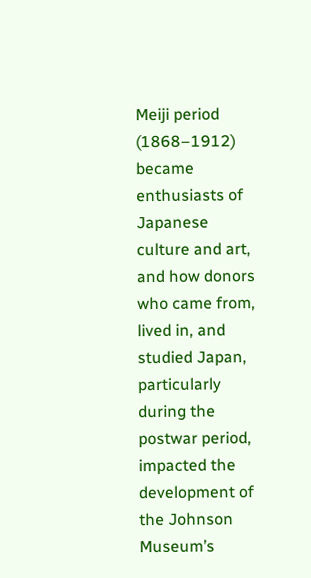Meiji period (1868–1912) became enthusiasts of Japanese culture and art, and how donors who came from, lived in, and studied Japan, particularly during the postwar period, impacted the development of the Johnson Museum’s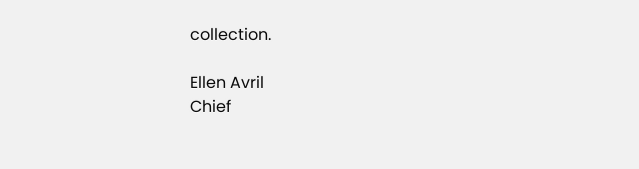collection.

Ellen Avril
Chief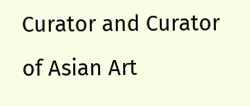Curator and Curator of Asian Art